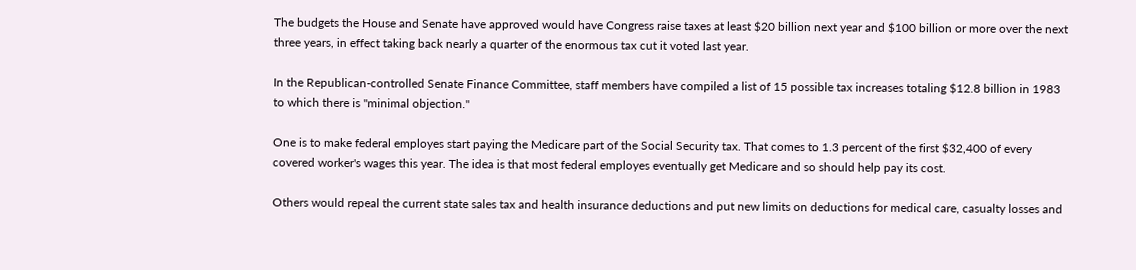The budgets the House and Senate have approved would have Congress raise taxes at least $20 billion next year and $100 billion or more over the next three years, in effect taking back nearly a quarter of the enormous tax cut it voted last year.

In the Republican-controlled Senate Finance Committee, staff members have compiled a list of 15 possible tax increases totaling $12.8 billion in 1983 to which there is "minimal objection."

One is to make federal employes start paying the Medicare part of the Social Security tax. That comes to 1.3 percent of the first $32,400 of every covered worker's wages this year. The idea is that most federal employes eventually get Medicare and so should help pay its cost.

Others would repeal the current state sales tax and health insurance deductions and put new limits on deductions for medical care, casualty losses and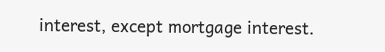interest, except mortgage interest.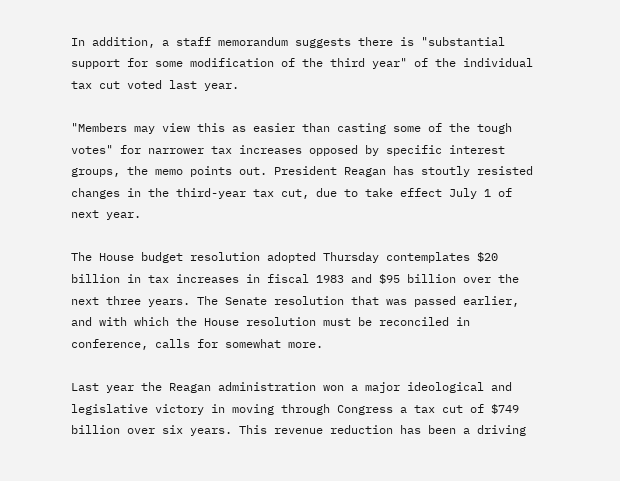In addition, a staff memorandum suggests there is "substantial support for some modification of the third year" of the individual tax cut voted last year.

"Members may view this as easier than casting some of the tough votes" for narrower tax increases opposed by specific interest groups, the memo points out. President Reagan has stoutly resisted changes in the third-year tax cut, due to take effect July 1 of next year.

The House budget resolution adopted Thursday contemplates $20 billion in tax increases in fiscal 1983 and $95 billion over the next three years. The Senate resolution that was passed earlier, and with which the House resolution must be reconciled in conference, calls for somewhat more.

Last year the Reagan administration won a major ideological and legislative victory in moving through Congress a tax cut of $749 billion over six years. This revenue reduction has been a driving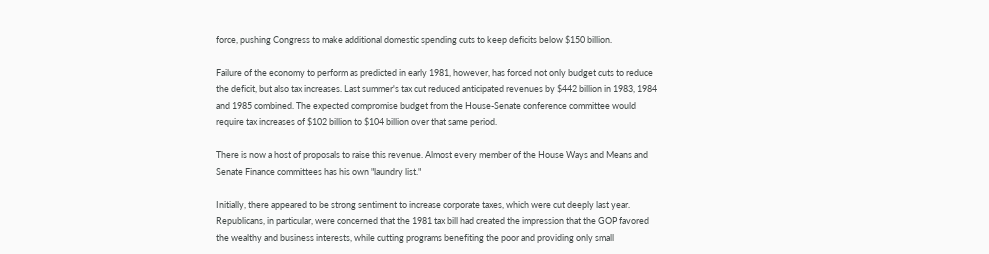force, pushing Congress to make additional domestic spending cuts to keep deficits below $150 billion.

Failure of the economy to perform as predicted in early 1981, however, has forced not only budget cuts to reduce the deficit, but also tax increases. Last summer's tax cut reduced anticipated revenues by $442 billion in 1983, 1984 and 1985 combined. The expected compromise budget from the House-Senate conference committee would require tax increases of $102 billion to $104 billion over that same period.

There is now a host of proposals to raise this revenue. Almost every member of the House Ways and Means and Senate Finance committees has his own "laundry list."

Initially, there appeared to be strong sentiment to increase corporate taxes, which were cut deeply last year. Republicans, in particular, were concerned that the 1981 tax bill had created the impression that the GOP favored the wealthy and business interests, while cutting programs benefiting the poor and providing only small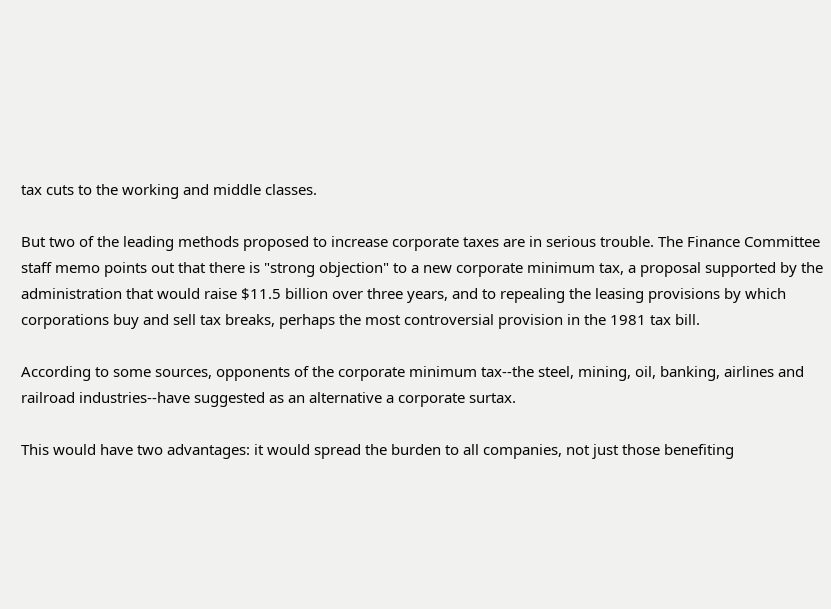tax cuts to the working and middle classes.

But two of the leading methods proposed to increase corporate taxes are in serious trouble. The Finance Committee staff memo points out that there is "strong objection" to a new corporate minimum tax, a proposal supported by the administration that would raise $11.5 billion over three years, and to repealing the leasing provisions by which corporations buy and sell tax breaks, perhaps the most controversial provision in the 1981 tax bill.

According to some sources, opponents of the corporate minimum tax--the steel, mining, oil, banking, airlines and railroad industries--have suggested as an alternative a corporate surtax.

This would have two advantages: it would spread the burden to all companies, not just those benefiting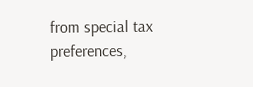from special tax preferences,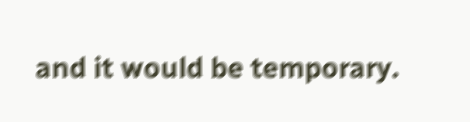and it would be temporary.